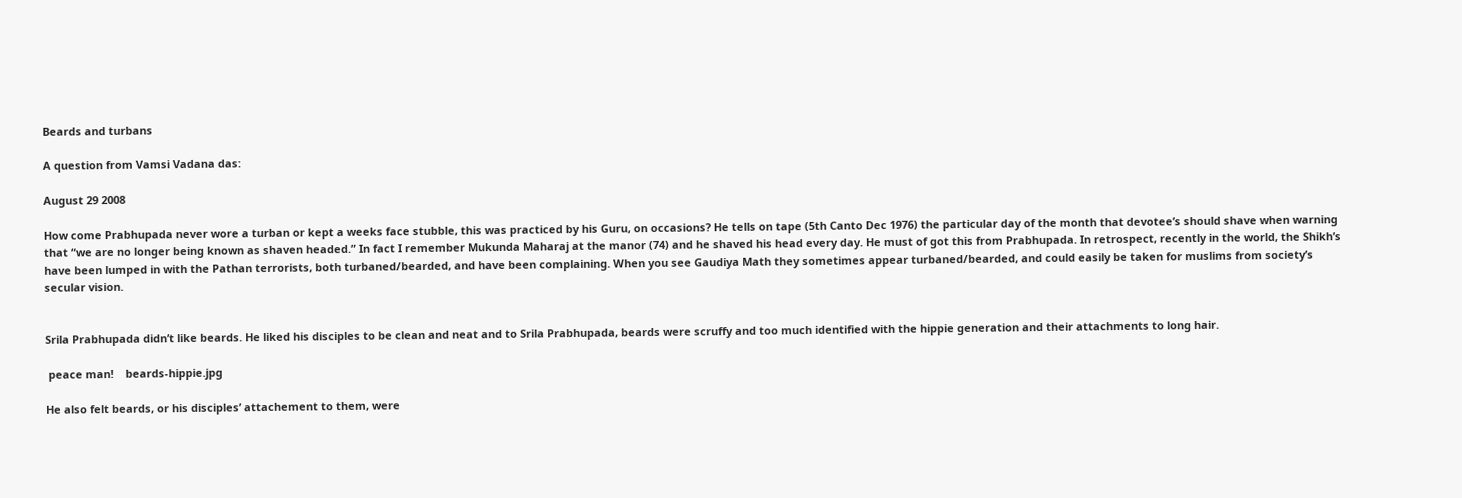Beards and turbans

A question from Vamsi Vadana das:

August 29 2008

How come Prabhupada never wore a turban or kept a weeks face stubble, this was practiced by his Guru, on occasions? He tells on tape (5th Canto Dec 1976) the particular day of the month that devotee’s should shave when warning that “we are no longer being known as shaven headed.” In fact I remember Mukunda Maharaj at the manor (74) and he shaved his head every day. He must of got this from Prabhupada. In retrospect, recently in the world, the Shikh’s have been lumped in with the Pathan terrorists, both turbaned/bearded, and have been complaining. When you see Gaudiya Math they sometimes appear turbaned/bearded, and could easily be taken for muslims from society’s secular vision.


Srila Prabhupada didn’t like beards. He liked his disciples to be clean and neat and to Srila Prabhupada, beards were scruffy and too much identified with the hippie generation and their attachments to long hair.

 peace man!    beards-hippie.jpg

He also felt beards, or his disciples’ attachement to them, were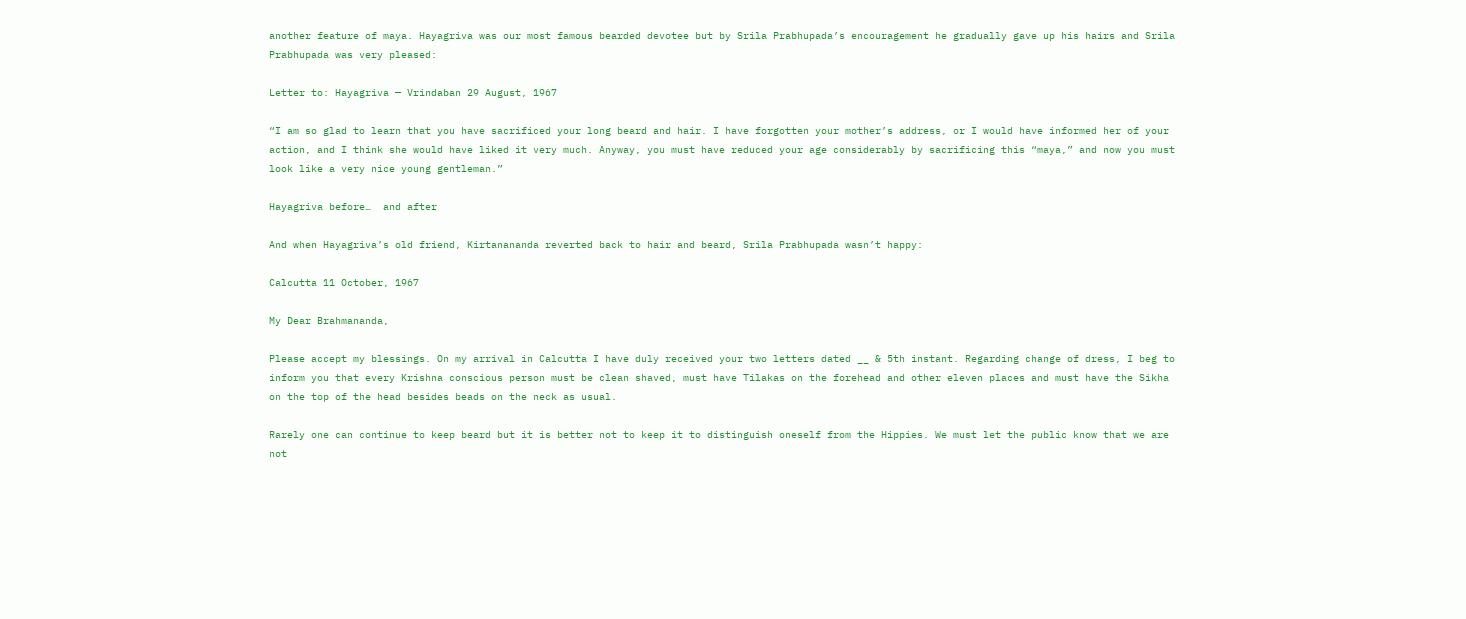another feature of maya. Hayagriva was our most famous bearded devotee but by Srila Prabhupada’s encouragement he gradually gave up his hairs and Srila Prabhupada was very pleased:

Letter to: Hayagriva — Vrindaban 29 August, 1967

“I am so glad to learn that you have sacrificed your long beard and hair. I have forgotten your mother’s address, or I would have informed her of your action, and I think she would have liked it very much. Anyway, you must have reduced your age considerably by sacrificing this “maya,” and now you must look like a very nice young gentleman.”

Hayagriva before…  and after

And when Hayagriva’s old friend, Kirtanananda reverted back to hair and beard, Srila Prabhupada wasn’t happy:

Calcutta 11 October, 1967

My Dear Brahmananda,

Please accept my blessings. On my arrival in Calcutta I have duly received your two letters dated __ & 5th instant. Regarding change of dress, I beg to inform you that every Krishna conscious person must be clean shaved, must have Tilakas on the forehead and other eleven places and must have the Sikha on the top of the head besides beads on the neck as usual.

Rarely one can continue to keep beard but it is better not to keep it to distinguish oneself from the Hippies. We must let the public know that we are not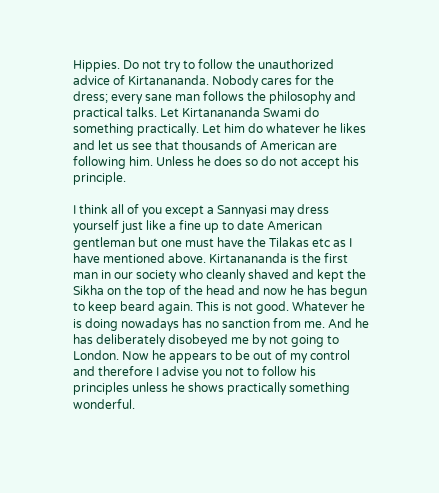Hippies. Do not try to follow the unauthorized advice of Kirtanananda. Nobody cares for the dress; every sane man follows the philosophy and practical talks. Let Kirtanananda Swami do something practically. Let him do whatever he likes and let us see that thousands of American are following him. Unless he does so do not accept his principle.

I think all of you except a Sannyasi may dress yourself just like a fine up to date American gentleman but one must have the Tilakas etc as I have mentioned above. Kirtanananda is the first man in our society who cleanly shaved and kept the Sikha on the top of the head and now he has begun to keep beard again. This is not good. Whatever he is doing nowadays has no sanction from me. And he has deliberately disobeyed me by not going to London. Now he appears to be out of my control and therefore I advise you not to follow his principles unless he shows practically something wonderful.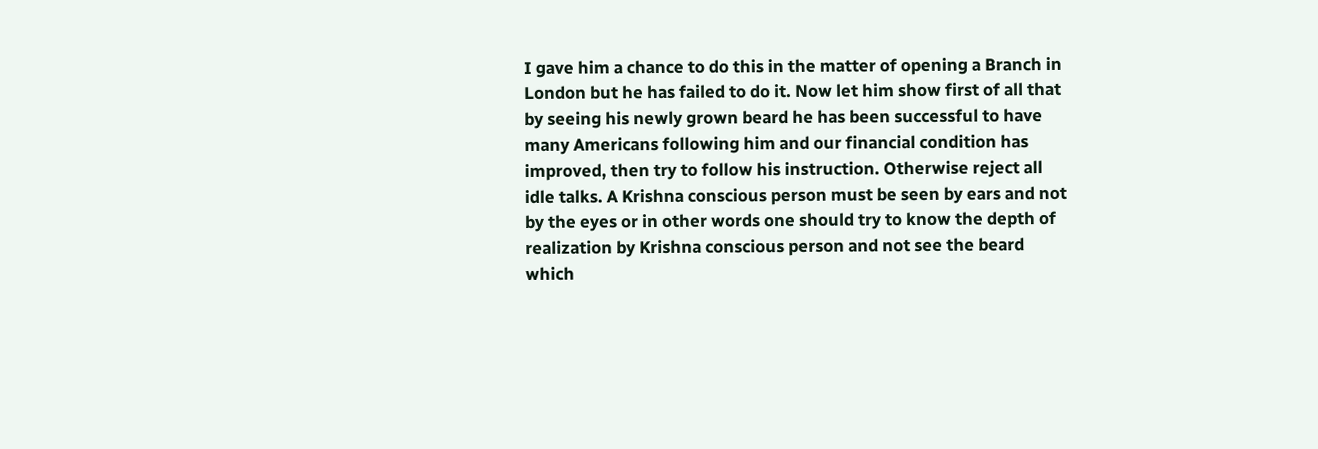I gave him a chance to do this in the matter of opening a Branch in London but he has failed to do it. Now let him show first of all that by seeing his newly grown beard he has been successful to have many Americans following him and our financial condition has improved, then try to follow his instruction. Otherwise reject all idle talks. A Krishna conscious person must be seen by ears and not by the eyes or in other words one should try to know the depth of realization by Krishna conscious person and not see the beard which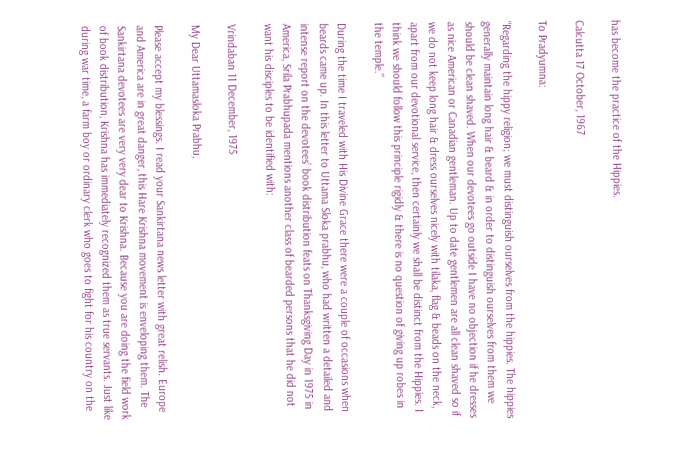has become the practice of the Hippies.

Calcutta 17 October, 1967

To Pradyumna:

“Regarding the hippy religion; we must distinguish ourselves from the hippies. The hippies generally maintain long hair & beard & in order to distinguish ourselves from them we should be clean shaved. When our devotees go outside I have no objection if he dresses as nice American or Canadian gentleman. Up to date gentlemen are all clean shaved so if we do not keep long hair & dress ourselves nicely with tilaka, flag & beads on the neck, apart from our devotional service, then certainly we shall be distinct from the Hippies. I think we should follow this principle rigidly & there is no question of giving up robes in the temple.”

During the time I traveled with His Divine Grace there were a couple of occasions when beards came up. In this letter to Uttama Sloka prabhu, who had written a detailed and intense report on the devotees’ book distribution feats on Thanksgiving Day in 1975 in America, Srila Prabhupada mentions another class of bearded persons that he did not want his disciples to be identified with:

Vrindaban 11 December, 1975

My Dear Uttamasloka Prabhu,

Please accept my blessings. I read your Sankirtana news letter with great relish. Europe and America are in great danger, this Hare Krishna movement is enveloping them. The Sankirtana devotees are very very dear to Krishna. Because you are doing the field work of book distribution, Krishna has immediately recognized them as true servants. Just like during war time, a farm boy or ordinary clerk who goes to fight for his country on the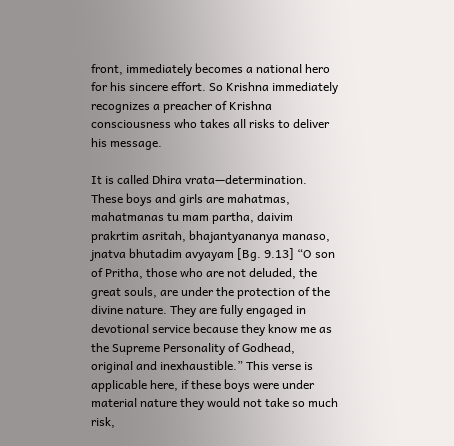front, immediately becomes a national hero for his sincere effort. So Krishna immediately recognizes a preacher of Krishna consciousness who takes all risks to deliver his message.

It is called Dhira vrata—determination. These boys and girls are mahatmas, mahatmanas tu mam partha, daivim prakrtim asritah, bhajantyananya manaso, jnatva bhutadim avyayam [Bg. 9.13] “O son of Pritha, those who are not deluded, the great souls, are under the protection of the divine nature. They are fully engaged in devotional service because they know me as the Supreme Personality of Godhead, original and inexhaustible.” This verse is applicable here, if these boys were under material nature they would not take so much risk,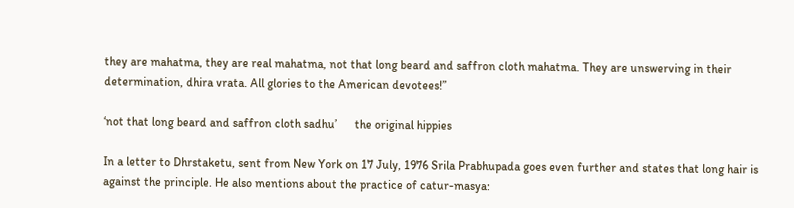they are mahatma, they are real mahatma, not that long beard and saffron cloth mahatma. They are unswerving in their determination, dhira vrata. All glories to the American devotees!”

‘not that long beard and saffron cloth sadhu’      the original hippies

In a letter to Dhrstaketu, sent from New York on 17 July, 1976 Srila Prabhupada goes even further and states that long hair is against the principle. He also mentions about the practice of catur-masya: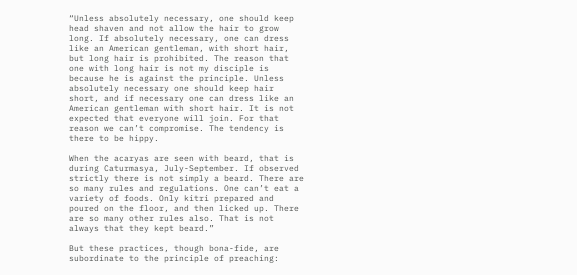“Unless absolutely necessary, one should keep head shaven and not allow the hair to grow long. If absolutely necessary, one can dress like an American gentleman, with short hair, but long hair is prohibited. The reason that one with long hair is not my disciple is because he is against the principle. Unless absolutely necessary one should keep hair short, and if necessary one can dress like an American gentleman with short hair. It is not expected that everyone will join. For that reason we can’t compromise. The tendency is there to be hippy.

When the acaryas are seen with beard, that is during Caturmasya, July-September. If observed strictly there is not simply a beard. There are so many rules and regulations. One can’t eat a variety of foods. Only kitri prepared and poured on the floor, and then licked up. There are so many other rules also. That is not always that they kept beard.”

But these practices, though bona-fide, are subordinate to the principle of preaching: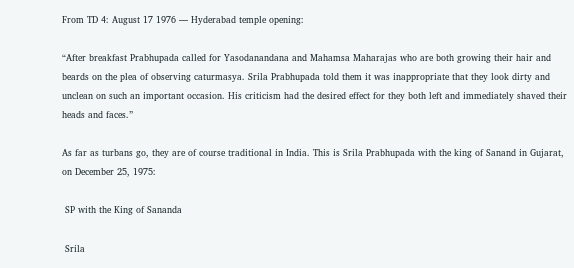From TD 4: August 17 1976 — Hyderabad temple opening:

“After breakfast Prabhupada called for Yasodanandana and Mahamsa Maharajas who are both growing their hair and beards on the plea of observing caturmasya. Srila Prabhupada told them it was inappropriate that they look dirty and unclean on such an important occasion. His criticism had the desired effect for they both left and immediately shaved their heads and faces.”

As far as turbans go, they are of course traditional in India. This is Srila Prabhupada with the king of Sanand in Gujarat, on December 25, 1975:

 SP with the King of Sananda

 Srila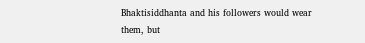Bhaktisiddhanta and his followers would wear them, but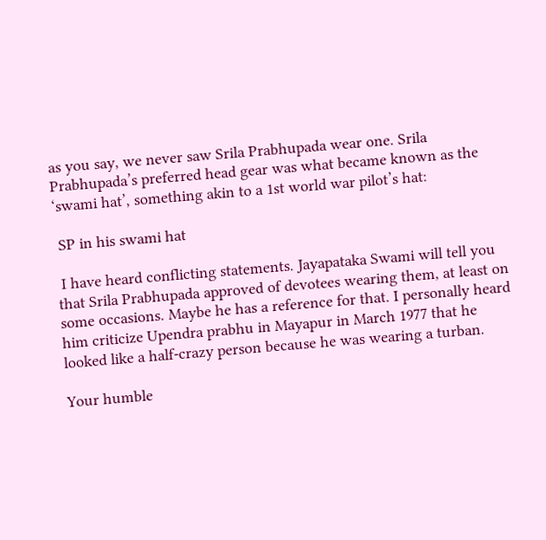as you say, we never saw Srila Prabhupada wear one. Srila Prabhupada’s preferred head gear was what became known as the ‘swami hat’, something akin to a 1st world war pilot’s hat:

 SP in his swami hat

 I have heard conflicting statements. Jayapataka Swami will tell you that Srila Prabhupada approved of devotees wearing them, at least on some occasions. Maybe he has a reference for that. I personally heard him criticize Upendra prabhu in Mayapur in March 1977 that he looked like a half-crazy person because he was wearing a turban.

Your humble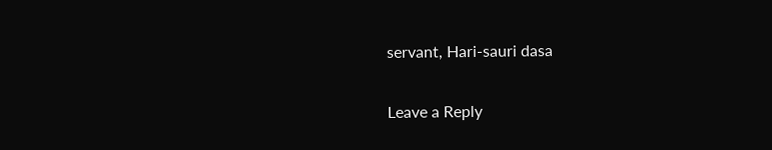servant, Hari-sauri dasa

Leave a Reply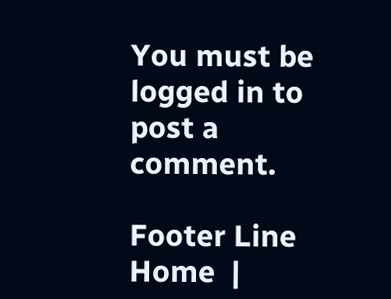You must be logged in to post a comment.

Footer Line
Home  |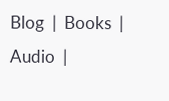Blog  |  Books  |  Audio  |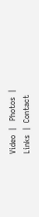Video  |   Photos  |  Links  |  Contact